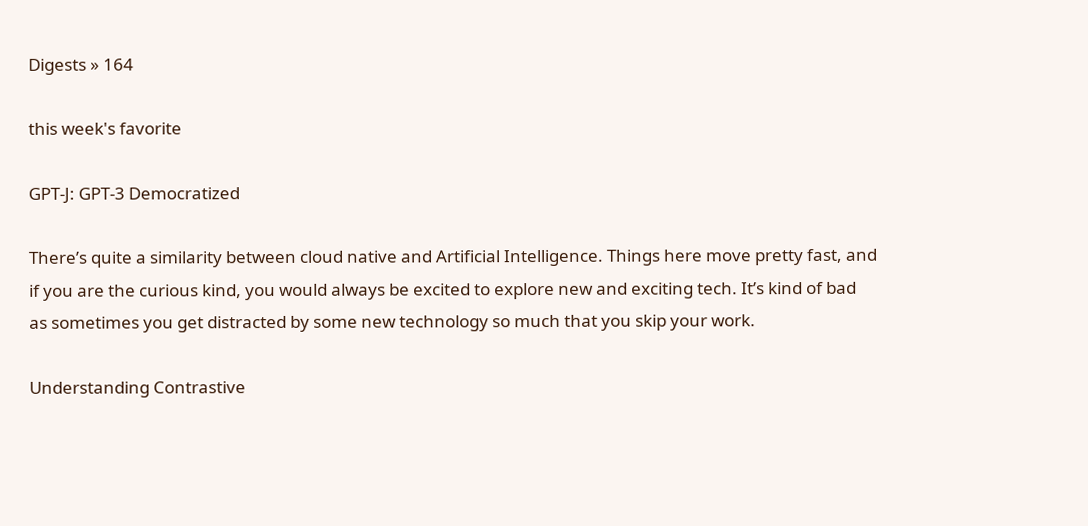Digests » 164

this week's favorite

GPT-J: GPT-3 Democratized

There’s quite a similarity between cloud native and Artificial Intelligence. Things here move pretty fast, and if you are the curious kind, you would always be excited to explore new and exciting tech. It’s kind of bad as sometimes you get distracted by some new technology so much that you skip your work.

Understanding Contrastive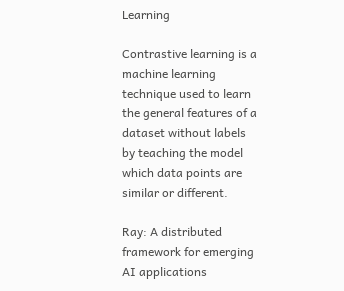Learning

Contrastive learning is a machine learning technique used to learn the general features of a dataset without labels by teaching the model which data points are similar or different.

Ray: A distributed framework for emerging AI applications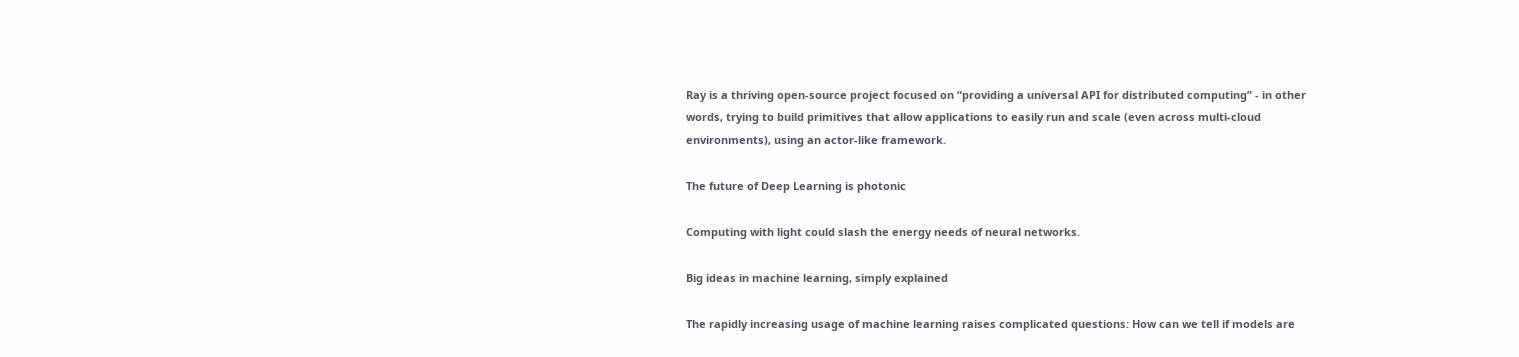Ray is a thriving open-source project focused on “providing a universal API for distributed computing” - in other words, trying to build primitives that allow applications to easily run and scale (even across multi-cloud environments), using an actor-like framework.

The future of Deep Learning is photonic

Computing with light could slash the energy needs of neural networks.

Big ideas in machine learning, simply explained

The rapidly increasing usage of machine learning raises complicated questions: How can we tell if models are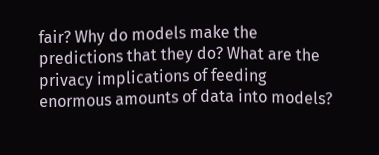fair? Why do models make the predictions that they do? What are the privacy implications of feeding enormous amounts of data into models?